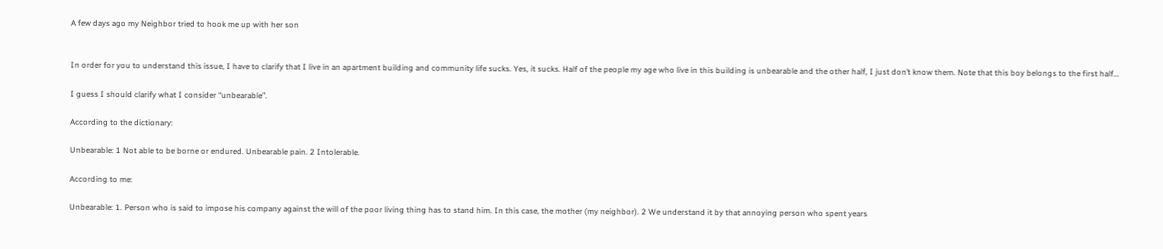A few days ago my Neighbor tried to hook me up with her son


In order for you to understand this issue, I have to clarify that I live in an apartment building and community life sucks. Yes, it sucks. Half of the people my age who live in this building is unbearable and the other half, I just don’t know them. Note that this boy belongs to the first half…

I guess I should clarify what I consider “unbearable”.

According to the dictionary:

Unbearable: 1 Not able to be borne or endured. Unbearable pain. 2 Intolerable.

According to me:

Unbearable: 1. Person who is said to impose his company against the will of the poor living thing has to stand him. In this case, the mother (my neighbor). 2 We understand it by that annoying person who spent years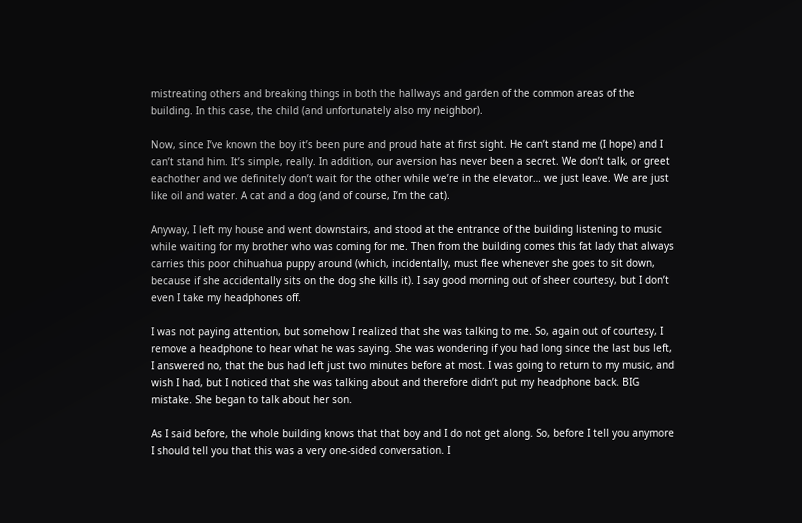mistreating others and breaking things in both the hallways and garden of the common areas of the building. In this case, the child (and unfortunately also my neighbor).

Now, since I’ve known the boy it’s been pure and proud hate at first sight. He can’t stand me (I hope) and I can’t stand him. It’s simple, really. In addition, our aversion has never been a secret. We don’t talk, or greet eachother and we definitely don’t wait for the other while we’re in the elevator… we just leave. We are just like oil and water. A cat and a dog (and of course, I’m the cat).

Anyway, I left my house and went downstairs, and stood at the entrance of the building listening to music while waiting for my brother who was coming for me. Then from the building comes this fat lady that always carries this poor chihuahua puppy around (which, incidentally, must flee whenever she goes to sit down, because if she accidentally sits on the dog she kills it). I say good morning out of sheer courtesy, but I don’t even I take my headphones off.

I was not paying attention, but somehow I realized that she was talking to me. So, again out of courtesy, I remove a headphone to hear what he was saying. She was wondering if you had long since the last bus left, I answered no, that the bus had left just two minutes before at most. I was going to return to my music, and wish I had, but I noticed that she was talking about and therefore didn’t put my headphone back. BIG mistake. She began to talk about her son.

As I said before, the whole building knows that that boy and I do not get along. So, before I tell you anymore I should tell you that this was a very one-sided conversation. I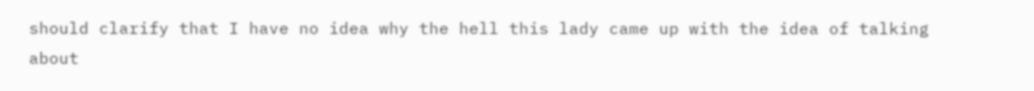should clarify that I have no idea why the hell this lady came up with the idea of talking about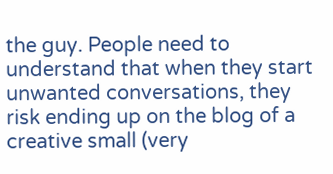the guy. People need to understand that when they start unwanted conversations, they risk ending up on the blog of a creative small (very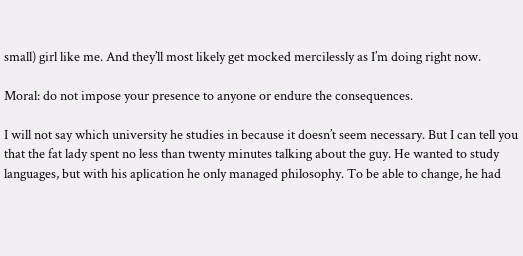small) girl like me. And they’ll most likely get mocked mercilessly as I’m doing right now.

Moral: do not impose your presence to anyone or endure the consequences.

I will not say which university he studies in because it doesn’t seem necessary. But I can tell you that the fat lady spent no less than twenty minutes talking about the guy. He wanted to study languages, but with his aplication he only managed philosophy. To be able to change, he had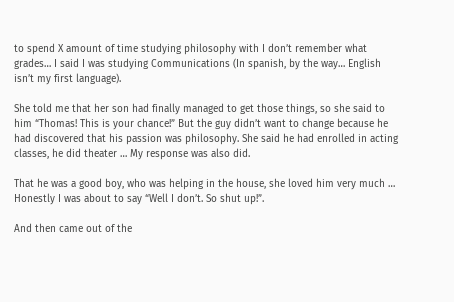to spend X amount of time studying philosophy with I don’t remember what grades… I said I was studying Communications (In spanish, by the way… English isn’t my first language).

She told me that her son had finally managed to get those things, so she said to him “Thomas! This is your chance!” But the guy didn’t want to change because he had discovered that his passion was philosophy. She said he had enrolled in acting classes, he did theater … My response was also did.

That he was a good boy, who was helping in the house, she loved him very much … Honestly I was about to say “Well I don’t. So shut up!”.

And then came out of the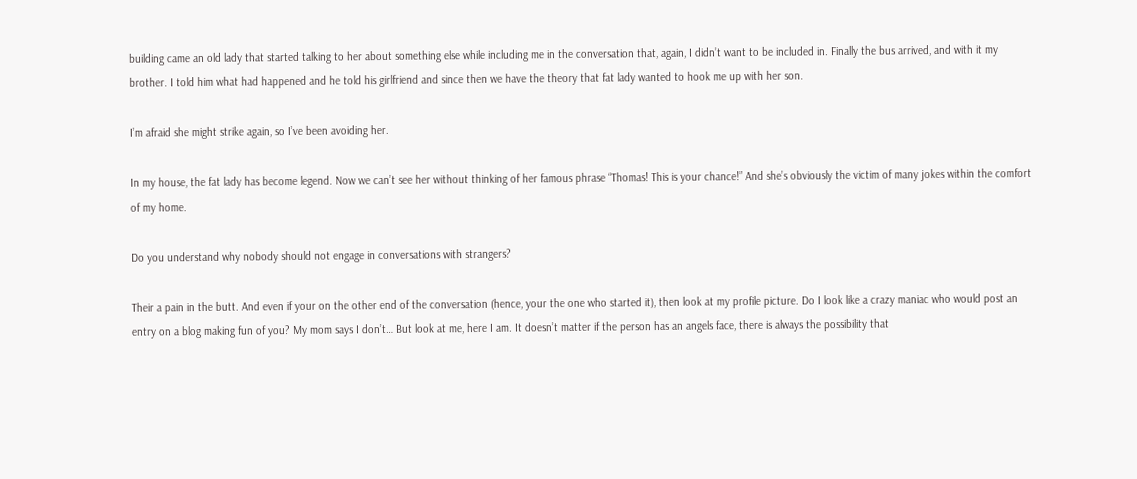building came an old lady that started talking to her about something else while including me in the conversation that, again, I didn’t want to be included in. Finally the bus arrived, and with it my brother. I told him what had happened and he told his girlfriend and since then we have the theory that fat lady wanted to hook me up with her son.

I’m afraid she might strike again, so I’ve been avoiding her.

In my house, the fat lady has become legend. Now we can’t see her without thinking of her famous phrase “Thomas! This is your chance!” And she’s obviously the victim of many jokes within the comfort of my home.

Do you understand why nobody should not engage in conversations with strangers?

Their a pain in the butt. And even if your on the other end of the conversation (hence, your the one who started it), then look at my profile picture. Do I look like a crazy maniac who would post an entry on a blog making fun of you? My mom says I don’t… But look at me, here I am. It doesn’t matter if the person has an angels face, there is always the possibility that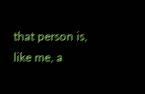that person is, like me, a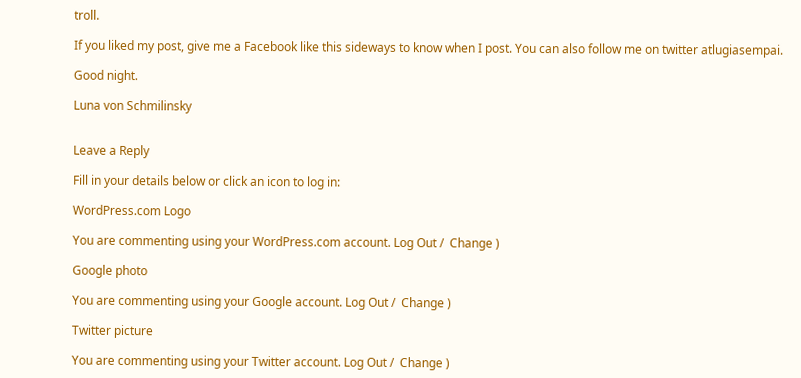troll.

If you liked my post, give me a Facebook like this sideways to know when I post. You can also follow me on twitter atlugiasempai.

Good night.

Luna von Schmilinsky


Leave a Reply

Fill in your details below or click an icon to log in:

WordPress.com Logo

You are commenting using your WordPress.com account. Log Out /  Change )

Google photo

You are commenting using your Google account. Log Out /  Change )

Twitter picture

You are commenting using your Twitter account. Log Out /  Change )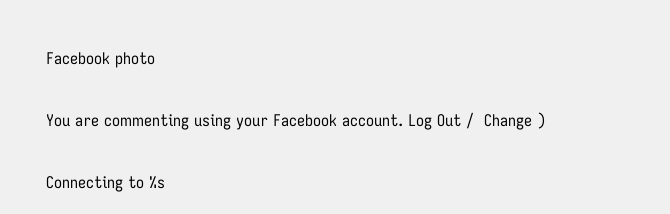Facebook photo

You are commenting using your Facebook account. Log Out /  Change )

Connecting to %s